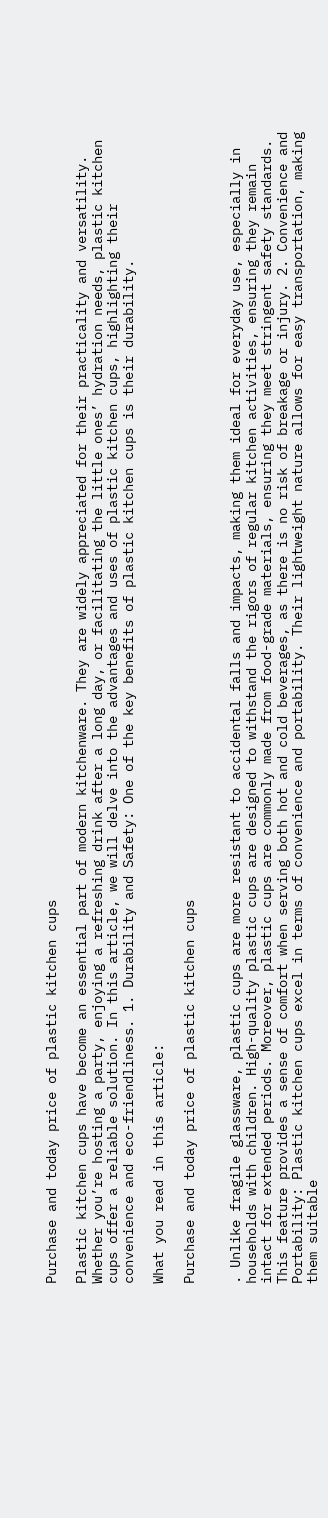Purchase and today price of plastic kitchen cups

Plastic kitchen cups have become an essential part of modern kitchenware. They are widely appreciated for their practicality and versatility. Whether you’re hosting a party, enjoying a refreshing drink after a long day, or facilitating the little ones’ hydration needs, plastic kitchen cups offer a reliable solution. In this article, we will delve into the advantages and uses of plastic kitchen cups, highlighting their convenience and eco-friendliness. 1. Durability and Safety: One of the key benefits of plastic kitchen cups is their durability.

What you read in this article:

Purchase and today price of plastic kitchen cups


. Unlike fragile glassware, plastic cups are more resistant to accidental falls and impacts, making them ideal for everyday use, especially in households with children. High-quality plastic cups are designed to withstand the rigors of regular kitchen activities, ensuring they remain intact for extended periods. Moreover, plastic cups are commonly made from food-grade materials, ensuring they meet stringent safety standards. This feature provides a sense of comfort when serving both hot and cold beverages, as there is no risk of breakage or injury. 2. Convenience and Portability: Plastic kitchen cups excel in terms of convenience and portability. Their lightweight nature allows for easy transportation, making them suitable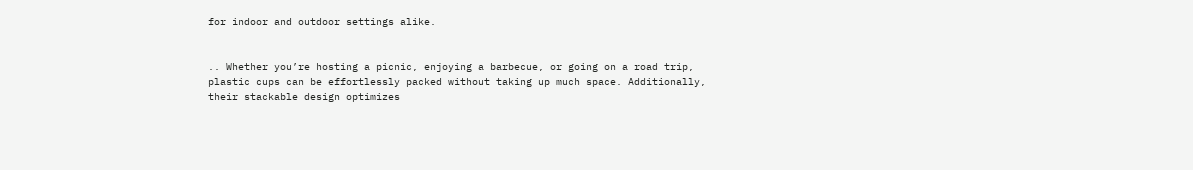for indoor and outdoor settings alike.


.. Whether you’re hosting a picnic, enjoying a barbecue, or going on a road trip, plastic cups can be effortlessly packed without taking up much space. Additionally, their stackable design optimizes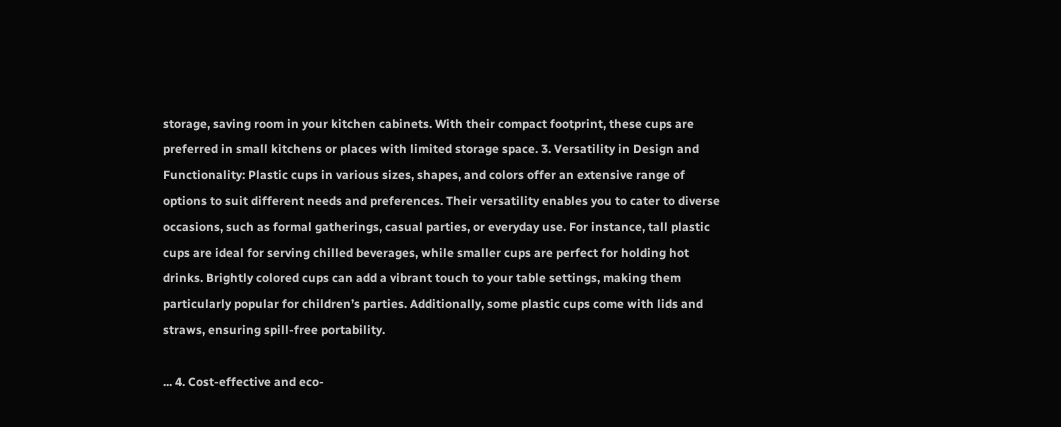storage, saving room in your kitchen cabinets. With their compact footprint, these cups are preferred in small kitchens or places with limited storage space. 3. Versatility in Design and Functionality: Plastic cups in various sizes, shapes, and colors offer an extensive range of options to suit different needs and preferences. Their versatility enables you to cater to diverse occasions, such as formal gatherings, casual parties, or everyday use. For instance, tall plastic cups are ideal for serving chilled beverages, while smaller cups are perfect for holding hot drinks. Brightly colored cups can add a vibrant touch to your table settings, making them particularly popular for children’s parties. Additionally, some plastic cups come with lids and straws, ensuring spill-free portability.

... 4. Cost-effective and eco-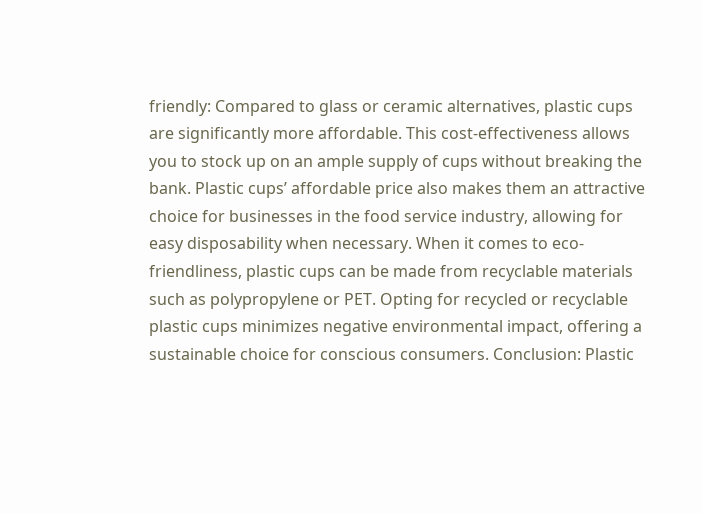friendly: Compared to glass or ceramic alternatives, plastic cups are significantly more affordable. This cost-effectiveness allows you to stock up on an ample supply of cups without breaking the bank. Plastic cups’ affordable price also makes them an attractive choice for businesses in the food service industry, allowing for easy disposability when necessary. When it comes to eco-friendliness, plastic cups can be made from recyclable materials such as polypropylene or PET. Opting for recycled or recyclable plastic cups minimizes negative environmental impact, offering a sustainable choice for conscious consumers. Conclusion: Plastic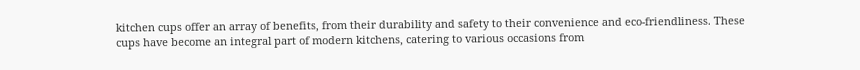kitchen cups offer an array of benefits, from their durability and safety to their convenience and eco-friendliness. These cups have become an integral part of modern kitchens, catering to various occasions from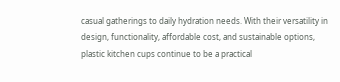casual gatherings to daily hydration needs. With their versatility in design, functionality, affordable cost, and sustainable options, plastic kitchen cups continue to be a practical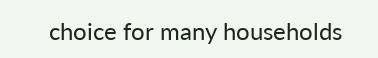choice for many households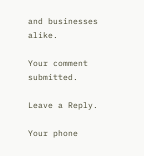and businesses alike.

Your comment submitted.

Leave a Reply.

Your phone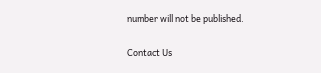number will not be published.

Contact Us